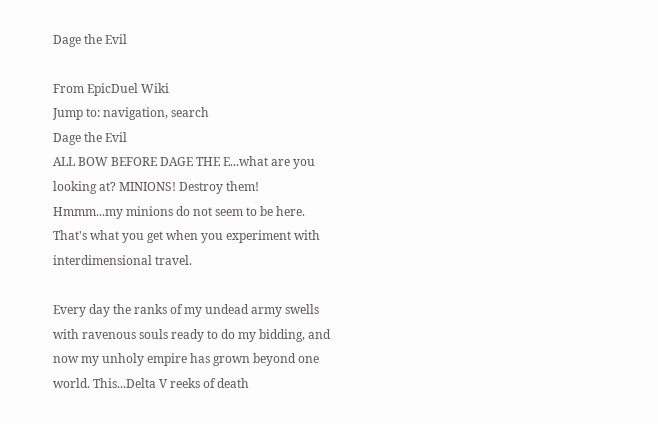Dage the Evil

From EpicDuel Wiki
Jump to: navigation, search
Dage the Evil
ALL BOW BEFORE DAGE THE E...what are you
looking at? MINIONS! Destroy them!
Hmmm...my minions do not seem to be here.
That's what you get when you experiment with
interdimensional travel.

Every day the ranks of my undead army swells
with ravenous souls ready to do my bidding, and
now my unholy empire has grown beyond one
world. This...Delta V reeks of death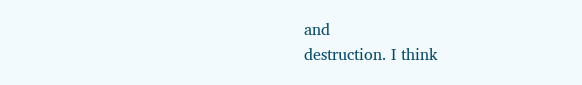and
destruction. I think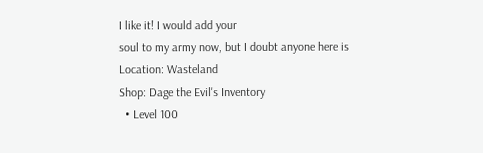I like it! I would add your
soul to my army now, but I doubt anyone here is
Location: Wasteland
Shop: Dage the Evil's Inventory
  • Level 100